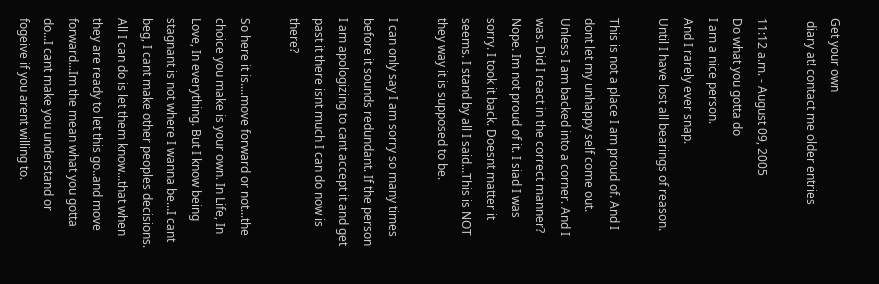Get your own
 diary at! contact me older entries

11:12 a.m. - August 09, 2005
Do what you gotta do
I am a nice person.
And I rarely ever snap.
Until I have lost all bearings of reason.

This is not a place I am proud of. And I dont let my unhappy self come out. Unless I am backed into a corner. And I was. Did I react in the correct manner? Nope. Im not proud of it. I siad I was sorry. I took it back. Doesnt matter it seems. I stand by all I said...This is NOT they way it is supposed to be.

I can only say I am sorry so many times before it sounds redundant. If the person I am apologizing to cant accept it and get past it there isnt much I can do now is there?

So here it is....move forward or not...the choice you make is your own. In Life, In Love, In everything. But I know being stagnant is not where I wanna be...I cant beg, I cant make other peoples decisions. All I can do is let them know...that when they are ready to let this go..and move forward...Im the mean what you gotta do...I cant make you understand or fogeive if you arent willing to.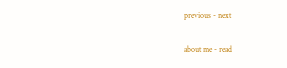previous - next

about me - read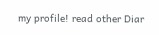my profile! read other Diar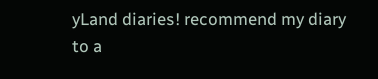yLand diaries! recommend my diary to a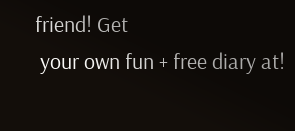friend! Get
 your own fun + free diary at!